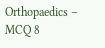Orthopaedics – MCQ 8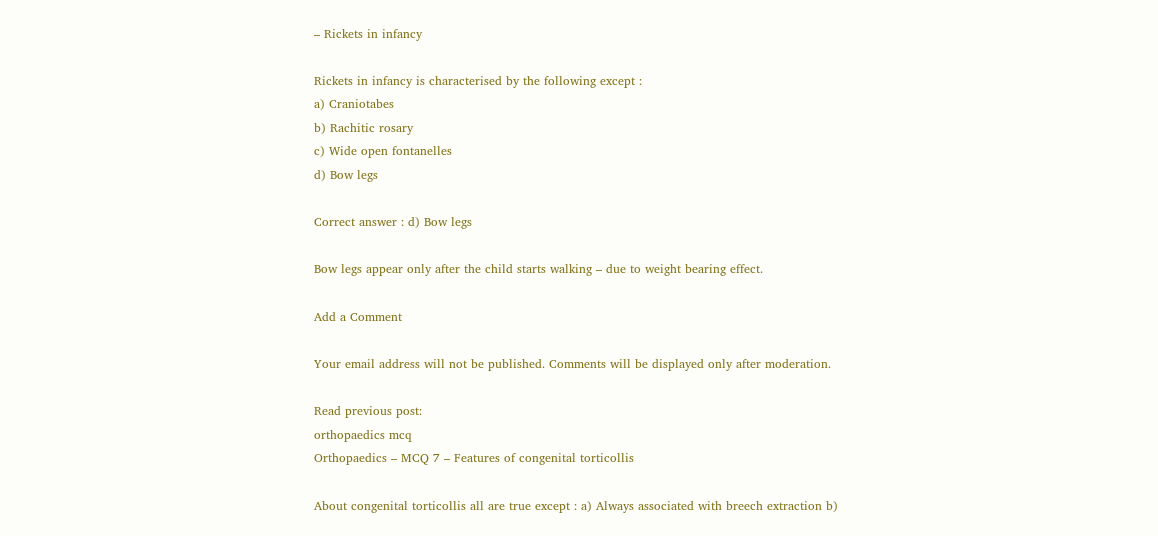– Rickets in infancy

Rickets in infancy is characterised by the following except :
a) Craniotabes
b) Rachitic rosary
c) Wide open fontanelles
d) Bow legs

Correct answer : d) Bow legs

Bow legs appear only after the child starts walking – due to weight bearing effect.

Add a Comment

Your email address will not be published. Comments will be displayed only after moderation.

Read previous post:
orthopaedics mcq
Orthopaedics – MCQ 7 – Features of congenital torticollis

About congenital torticollis all are true except : a) Always associated with breech extraction b)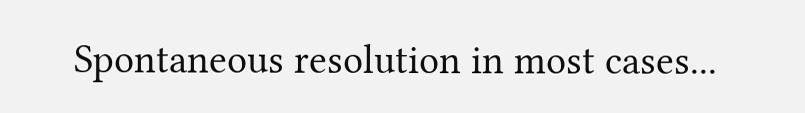Spontaneous resolution in most cases...